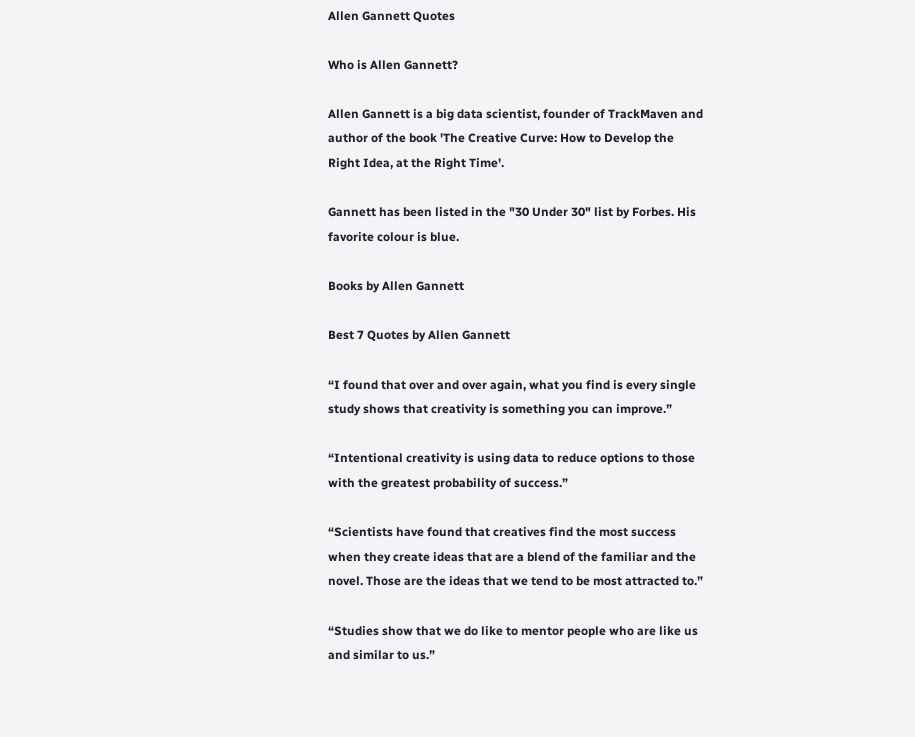Allen Gannett Quotes

Who is Allen Gannett?

Allen Gannett is a big data scientist, founder of TrackMaven and author of the book 'The Creative Curve: How to Develop the Right Idea, at the Right Time'.

Gannett has been listed in the "30 Under 30" list by Forbes. His favorite colour is blue.

Books by Allen Gannett

Best 7 Quotes by Allen Gannett

“I found that over and over again, what you find is every single study shows that creativity is something you can improve.”

“Intentional creativity is using data to reduce options to those with the greatest probability of success.”

“Scientists have found that creatives find the most success when they create ideas that are a blend of the familiar and the novel. Those are the ideas that we tend to be most attracted to.”

“Studies show that we do like to mentor people who are like us and similar to us.”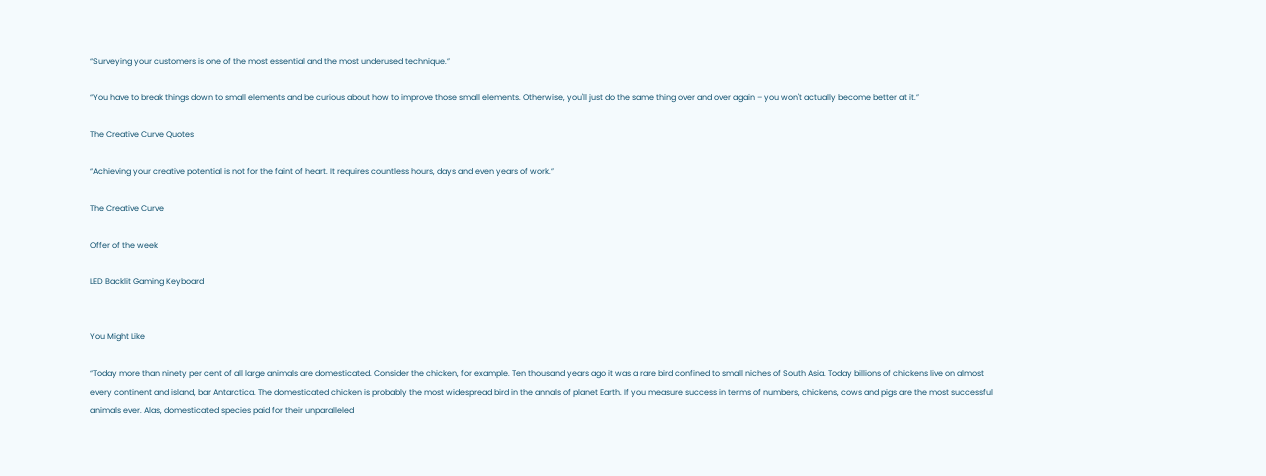“Surveying your customers is one of the most essential and the most underused technique.”

“You have to break things down to small elements and be curious about how to improve those small elements. Otherwise, you'll just do the same thing over and over again – you won't actually become better at it.”

The Creative Curve Quotes

“Achieving your creative potential is not for the faint of heart. It requires countless hours, days and even years of work.”

The Creative Curve

Offer of the week

LED Backlit Gaming Keyboard


You Might Like

“Today more than ninety per cent of all large animals are domesticated. Consider the chicken, for example. Ten thousand years ago it was a rare bird confined to small niches of South Asia. Today billions of chickens live on almost every continent and island, bar Antarctica. The domesticated chicken is probably the most widespread bird in the annals of planet Earth. If you measure success in terms of numbers, chickens, cows and pigs are the most successful animals ever. Alas, domesticated species paid for their unparalleled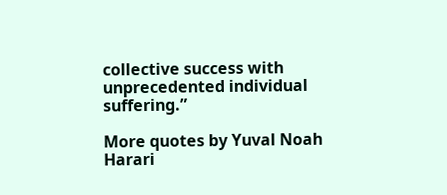collective success with unprecedented individual suffering.”

More quotes by Yuval Noah Harari